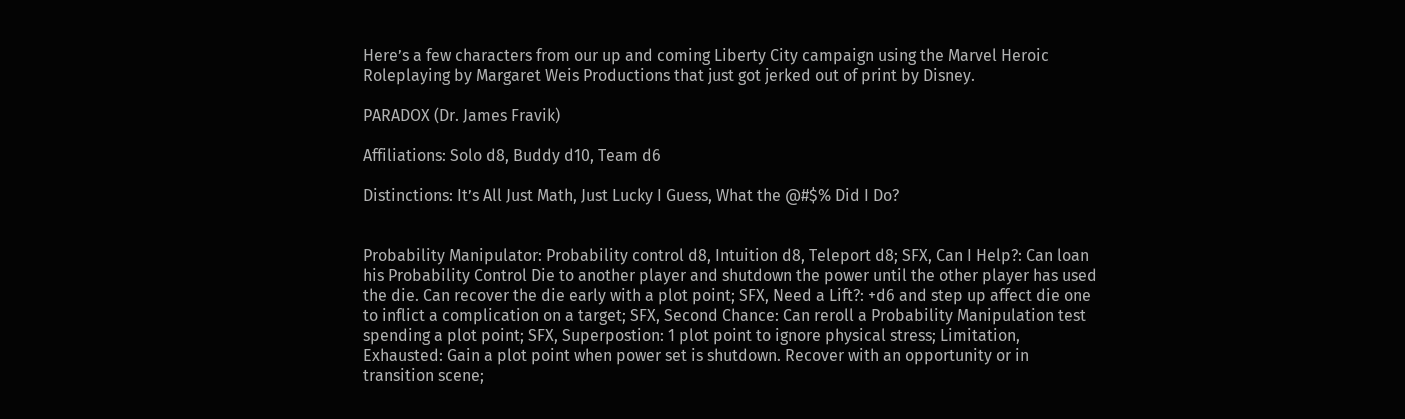Here’s a few characters from our up and coming Liberty City campaign using the Marvel Heroic Roleplaying by Margaret Weis Productions that just got jerked out of print by Disney.

PARADOX (Dr. James Fravik)

Affiliations: Solo d8, Buddy d10, Team d6

Distinctions: It’s All Just Math, Just Lucky I Guess, What the @#$% Did I Do?


Probability Manipulator: Probability control d8, Intuition d8, Teleport d8; SFX, Can I Help?: Can loan his Probability Control Die to another player and shutdown the power until the other player has used the die. Can recover the die early with a plot point; SFX, Need a Lift?: +d6 and step up affect die one to inflict a complication on a target; SFX, Second Chance: Can reroll a Probability Manipulation test spending a plot point; SFX, Superpostion: 1 plot point to ignore physical stress; Limitation, Exhausted: Gain a plot point when power set is shutdown. Recover with an opportunity or in transition scene;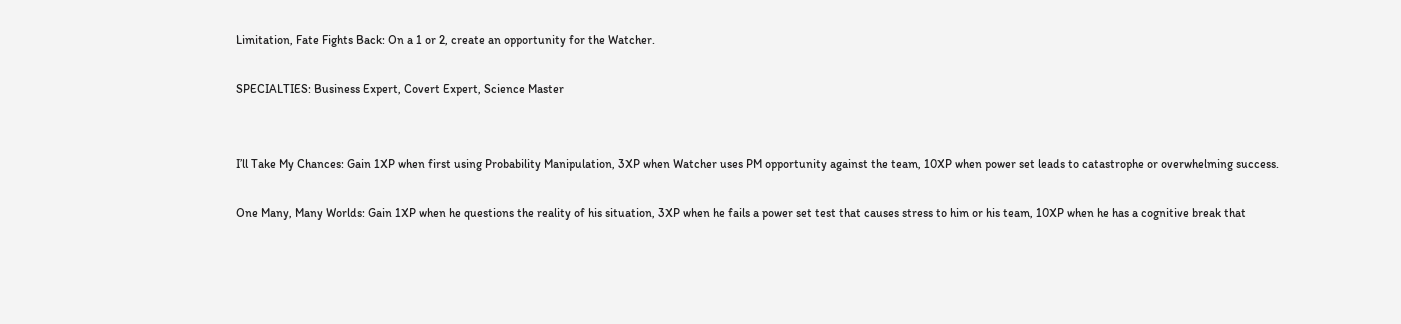Limitation, Fate Fights Back: On a 1 or 2, create an opportunity for the Watcher.

SPECIALTIES: Business Expert, Covert Expert, Science Master


I’ll Take My Chances: Gain 1XP when first using Probability Manipulation, 3XP when Watcher uses PM opportunity against the team, 10XP when power set leads to catastrophe or overwhelming success.

One Many, Many Worlds: Gain 1XP when he questions the reality of his situation, 3XP when he fails a power set test that causes stress to him or his team, 10XP when he has a cognitive break that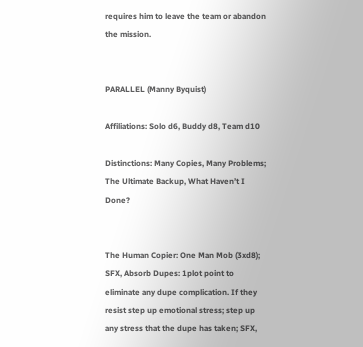requires him to leave the team or abandon the mission.


PARALLEL (Manny Byquist)

Affiliations: Solo d6, Buddy d8, Team d10

Distinctions: Many Copies, Many Problems; The Ultimate Backup, What Haven’t I Done?


The Human Copier: One Man Mob (3xd8); SFX, Absorb Dupes: 1plot point to eliminate any dupe complication. If they resist step up emotional stress; step up any stress that the dupe has taken; SFX,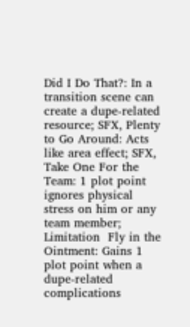Did I Do That?: In a transition scene can create a dupe-related resource; SFX, Plenty to Go Around: Acts like area effect; SFX, Take One For the Team: 1 plot point ignores physical stress on him or any team member; Limitation  Fly in the Ointment: Gains 1 plot point when a dupe-related complications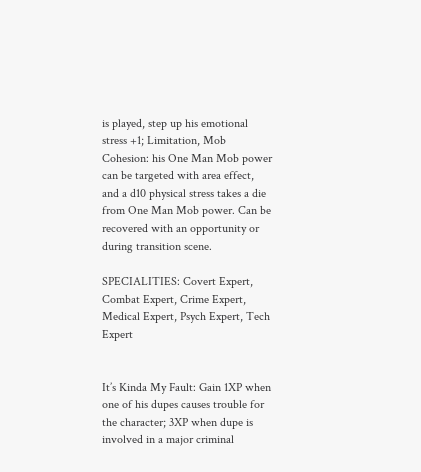is played, step up his emotional stress +1; Limitation, Mob Cohesion: his One Man Mob power can be targeted with area effect, and a d10 physical stress takes a die from One Man Mob power. Can be recovered with an opportunity or during transition scene.

SPECIALITIES: Covert Expert, Combat Expert, Crime Expert, Medical Expert, Psych Expert, Tech Expert


It’s Kinda My Fault: Gain 1XP when one of his dupes causes trouble for the character; 3XP when dupe is involved in a major criminal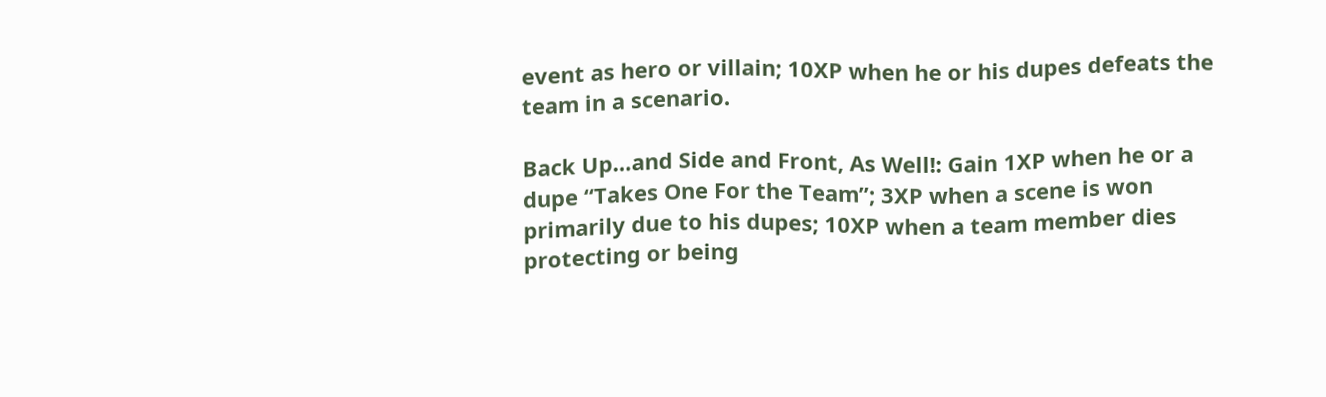event as hero or villain; 10XP when he or his dupes defeats the team in a scenario.

Back Up…and Side and Front, As Well!: Gain 1XP when he or a dupe “Takes One For the Team”; 3XP when a scene is won primarily due to his dupes; 10XP when a team member dies protecting or being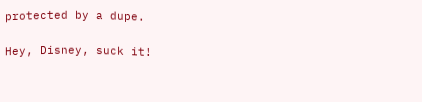protected by a dupe.

Hey, Disney, suck it!